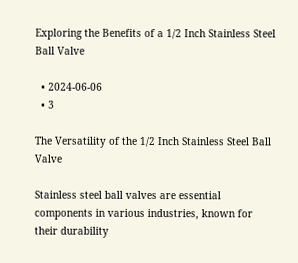Exploring the Benefits of a 1/2 Inch Stainless Steel Ball Valve

  • 2024-06-06
  • 3

The Versatility of the 1/2 Inch Stainless Steel Ball Valve

Stainless steel ball valves are essential components in various industries, known for their durability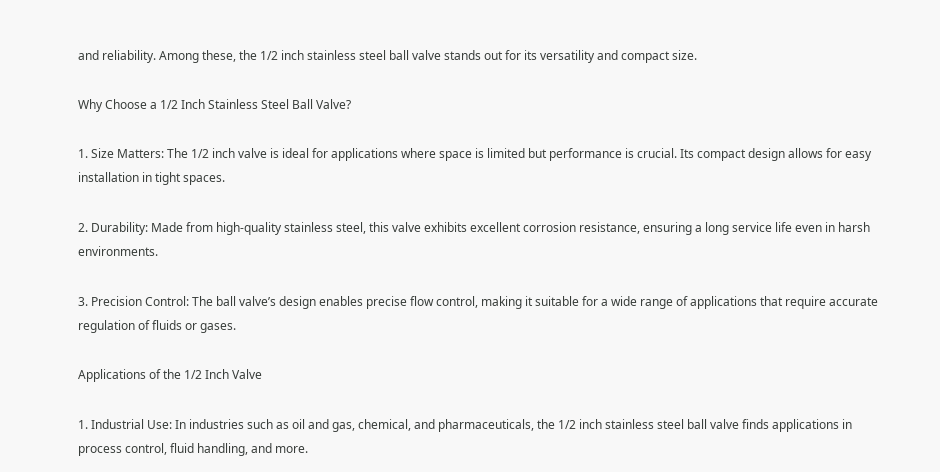and reliability. Among these, the 1/2 inch stainless steel ball valve stands out for its versatility and compact size.

Why Choose a 1/2 Inch Stainless Steel Ball Valve?

1. Size Matters: The 1/2 inch valve is ideal for applications where space is limited but performance is crucial. Its compact design allows for easy installation in tight spaces.

2. Durability: Made from high-quality stainless steel, this valve exhibits excellent corrosion resistance, ensuring a long service life even in harsh environments.

3. Precision Control: The ball valve’s design enables precise flow control, making it suitable for a wide range of applications that require accurate regulation of fluids or gases.

Applications of the 1/2 Inch Valve

1. Industrial Use: In industries such as oil and gas, chemical, and pharmaceuticals, the 1/2 inch stainless steel ball valve finds applications in process control, fluid handling, and more.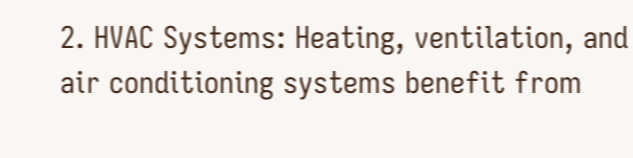2. HVAC Systems: Heating, ventilation, and air conditioning systems benefit from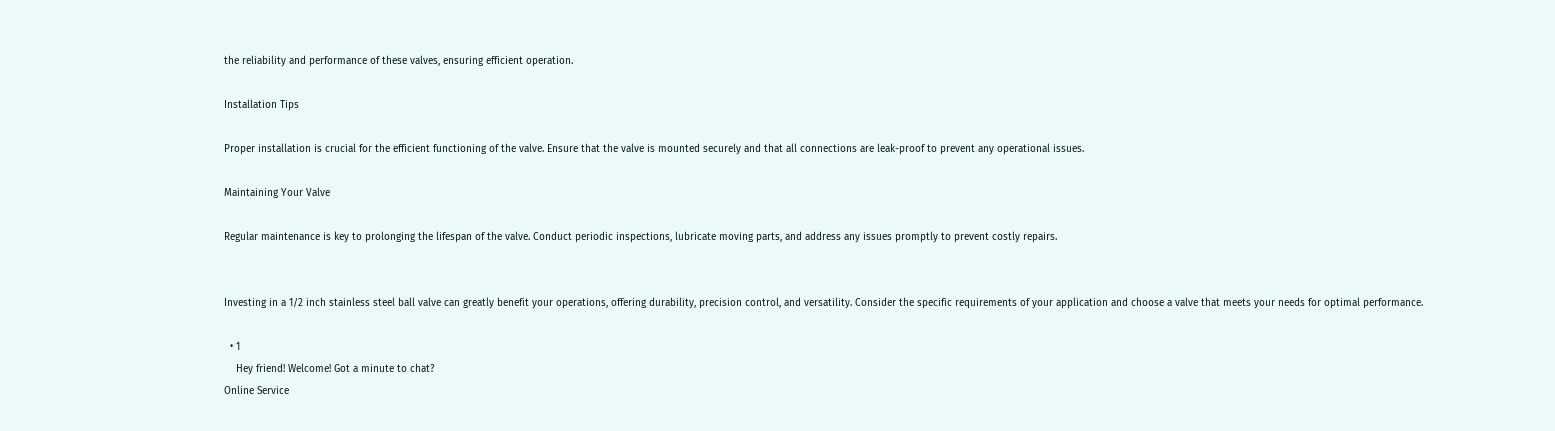the reliability and performance of these valves, ensuring efficient operation.

Installation Tips

Proper installation is crucial for the efficient functioning of the valve. Ensure that the valve is mounted securely and that all connections are leak-proof to prevent any operational issues.

Maintaining Your Valve

Regular maintenance is key to prolonging the lifespan of the valve. Conduct periodic inspections, lubricate moving parts, and address any issues promptly to prevent costly repairs.


Investing in a 1/2 inch stainless steel ball valve can greatly benefit your operations, offering durability, precision control, and versatility. Consider the specific requirements of your application and choose a valve that meets your needs for optimal performance.

  • 1
    Hey friend! Welcome! Got a minute to chat?
Online Service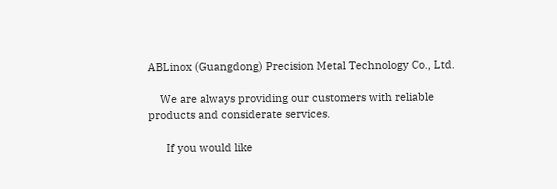ABLinox (Guangdong) Precision Metal Technology Co., Ltd.

    We are always providing our customers with reliable products and considerate services.

      If you would like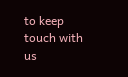to keep touch with us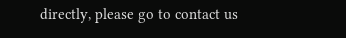directly, please go to contact us